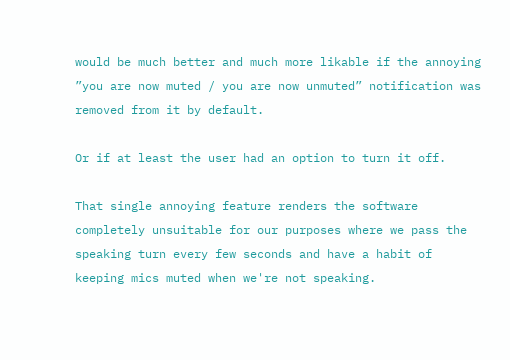would be much better and much more likable if the annoying ”you are now muted / you are now unmuted” notification was removed from it by default.

Or if at least the user had an option to turn it off.

That single annoying feature renders the software completely unsuitable for our purposes where we pass the speaking turn every few seconds and have a habit of keeping mics muted when we're not speaking.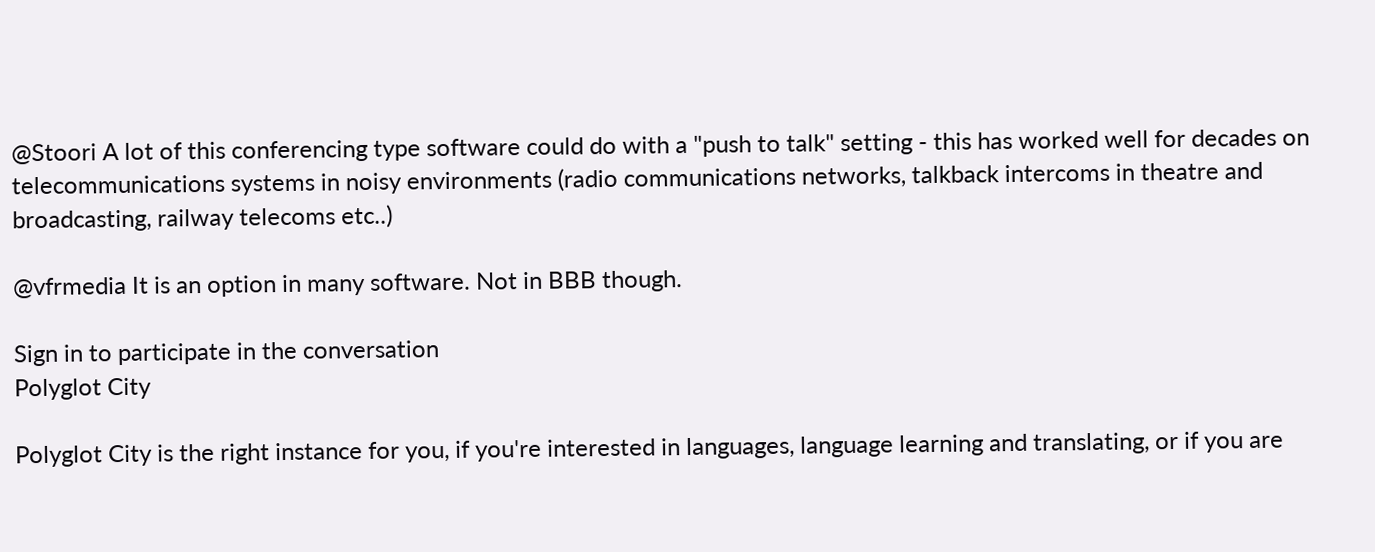@Stoori A lot of this conferencing type software could do with a "push to talk" setting - this has worked well for decades on telecommunications systems in noisy environments (radio communications networks, talkback intercoms in theatre and broadcasting, railway telecoms etc..)

@vfrmedia It is an option in many software. Not in BBB though.

Sign in to participate in the conversation
Polyglot City

Polyglot City is the right instance for you, if you're interested in languages, language learning and translating, or if you are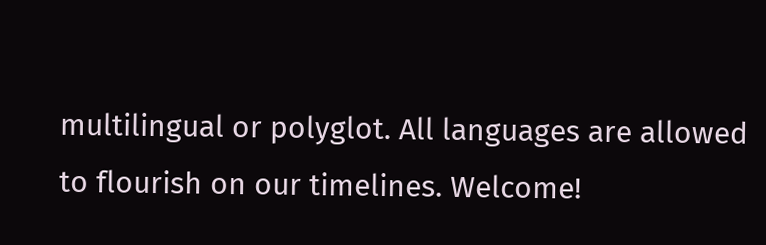multilingual or polyglot. All languages are allowed to flourish on our timelines. Welcome!